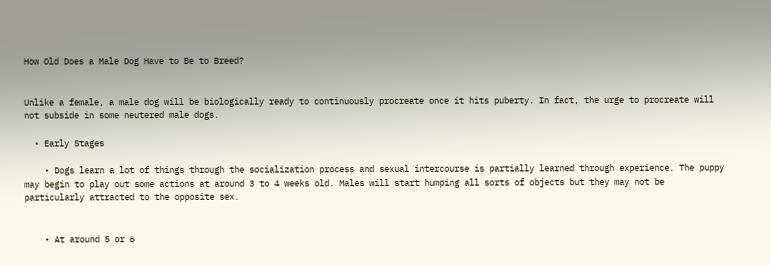How Old Does a Male Dog Have to Be to Breed?


Unlike a female, a male dog will be biologically ready to continuously procreate once it hits puberty. In fact, the urge to procreate will not subside in some neutered male dogs.

  • Early Stages

    • Dogs learn a lot of things through the socialization process and sexual intercourse is partially learned through experience. The puppy may begin to play out some actions at around 3 to 4 weeks old. Males will start humping all sorts of objects but they may not be particularly attracted to the opposite sex.


    • At around 5 or 6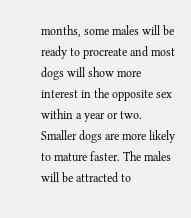months, some males will be ready to procreate and most dogs will show more interest in the opposite sex within a year or two. Smaller dogs are more likely to mature faster. The males will be attracted to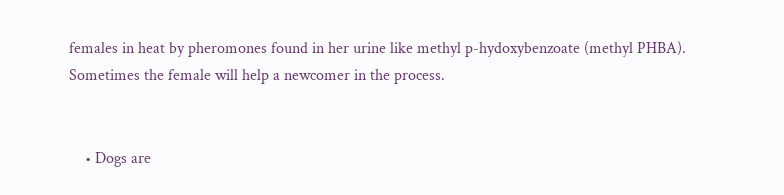females in heat by pheromones found in her urine like methyl p-hydoxybenzoate (methyl PHBA). Sometimes the female will help a newcomer in the process.


    • Dogs are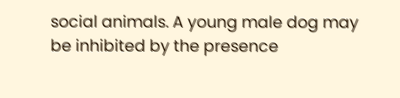social animals. A young male dog may be inhibited by the presence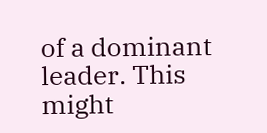of a dominant leader. This might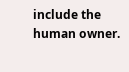include the human owner.